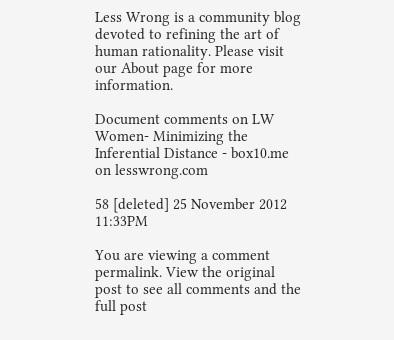Less Wrong is a community blog devoted to refining the art of human rationality. Please visit our About page for more information.

Document comments on LW Women- Minimizing the Inferential Distance - box10.me on lesswrong.com

58 [deleted] 25 November 2012 11:33PM

You are viewing a comment permalink. View the original post to see all comments and the full post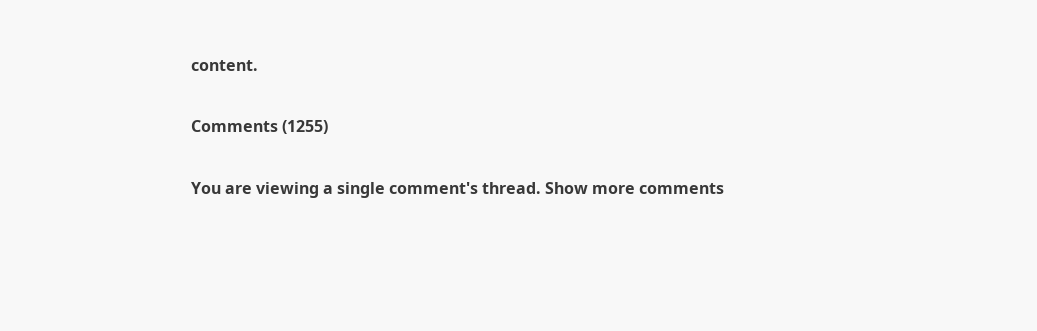content.

Comments (1255)

You are viewing a single comment's thread. Show more comments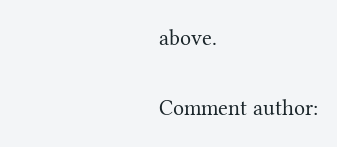above.

Comment author: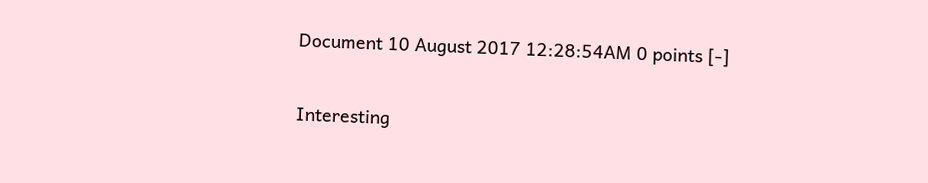Document 10 August 2017 12:28:54AM 0 points [-]

Interesting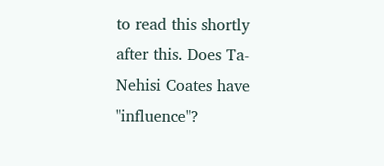to read this shortly after this. Does Ta-Nehisi Coates have "influence"?